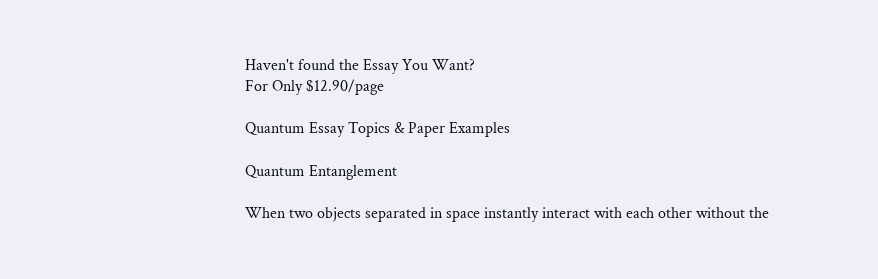Haven't found the Essay You Want?
For Only $12.90/page

Quantum Essay Topics & Paper Examples

Quantum Entanglement

When two objects separated in space instantly interact with each other without the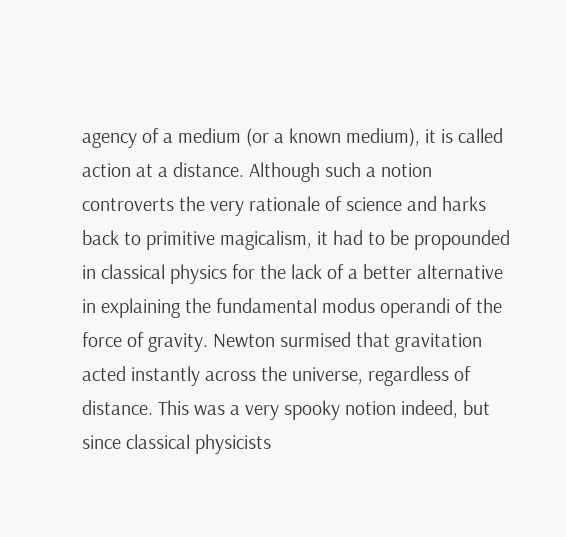agency of a medium (or a known medium), it is called action at a distance. Although such a notion controverts the very rationale of science and harks back to primitive magicalism, it had to be propounded in classical physics for the lack of a better alternative in explaining the fundamental modus operandi of the force of gravity. Newton surmised that gravitation acted instantly across the universe, regardless of distance. This was a very spooky notion indeed, but since classical physicists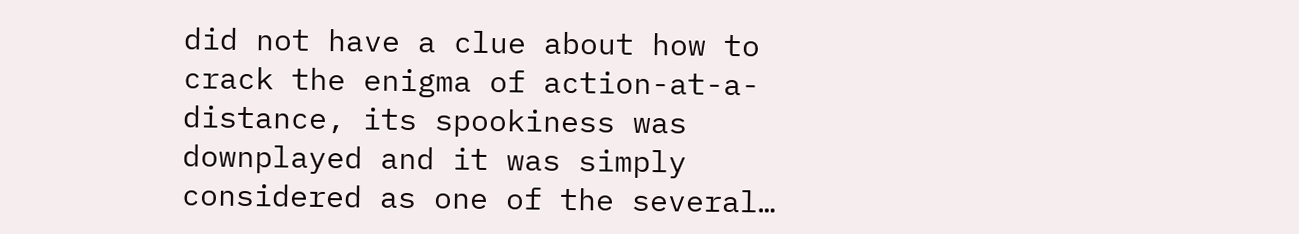did not have a clue about how to crack the enigma of action-at-a-distance, its spookiness was downplayed and it was simply considered as one of the several…